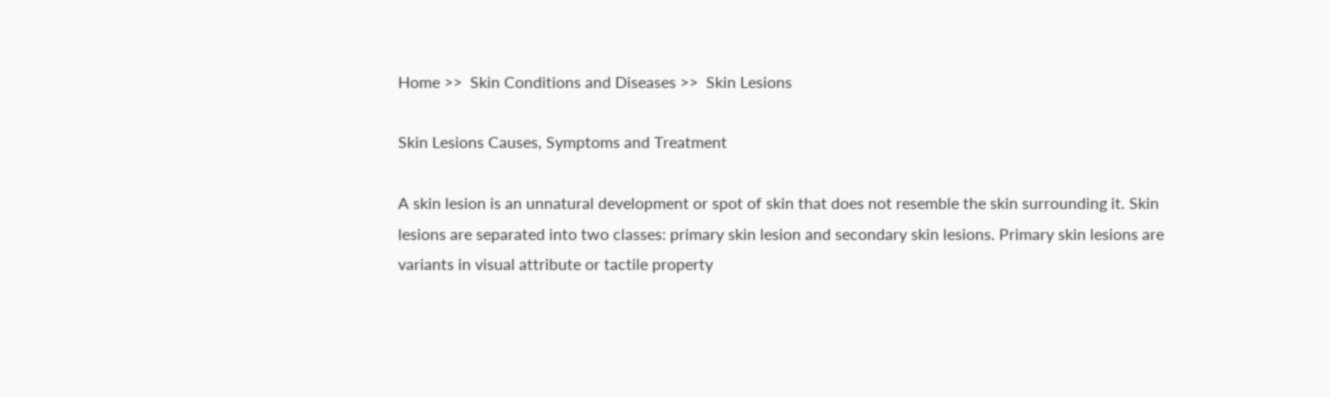Home >>  Skin Conditions and Diseases >>  Skin Lesions

Skin Lesions Causes, Symptoms and Treatment

A skin lesion is an unnatural development or spot of skin that does not resemble the skin surrounding it. Skin lesions are separated into two classes: primary skin lesion and secondary skin lesions. Primary skin lesions are variants in visual attribute or tactile property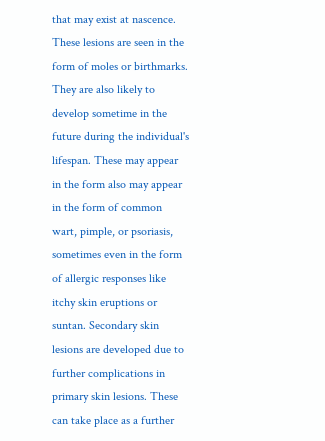that may exist at nascence. These lesions are seen in the form of moles or birthmarks. They are also likely to develop sometime in the future during the individual's lifespan. These may appear in the form also may appear in the form of common wart, pimple, or psoriasis, sometimes even in the form of allergic responses like itchy skin eruptions or suntan. Secondary skin lesions are developed due to further complications in primary skin lesions. These can take place as a further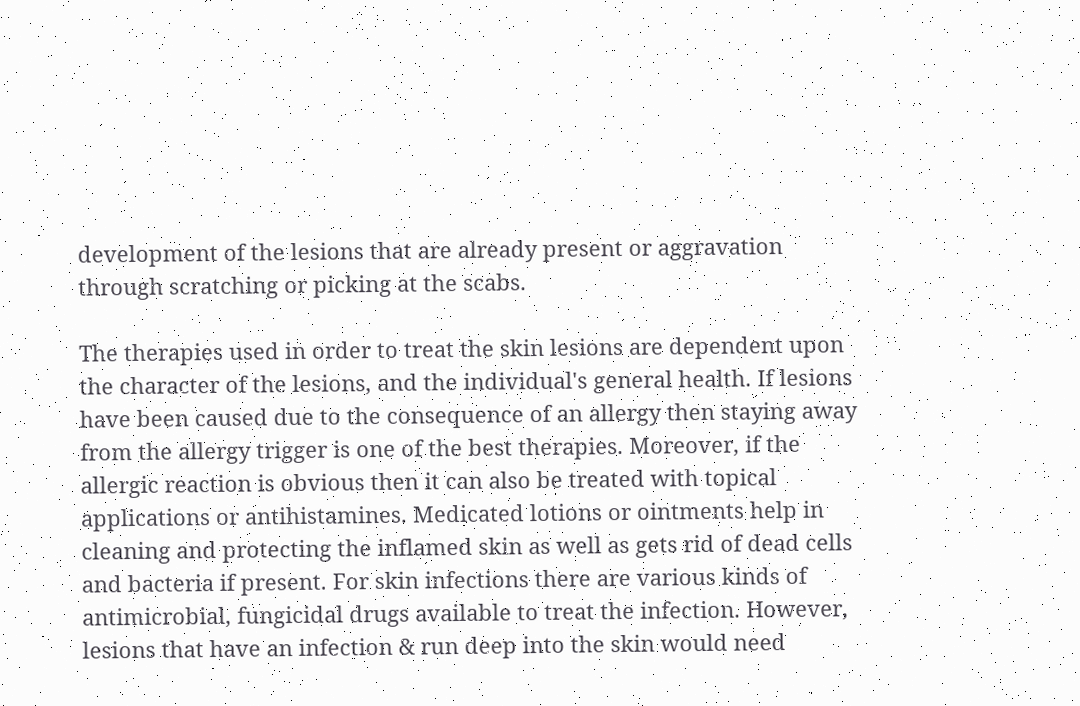development of the lesions that are already present or aggravation through scratching or picking at the scabs.

The therapies used in order to treat the skin lesions are dependent upon the character of the lesions, and the individual's general health. If lesions have been caused due to the consequence of an allergy then staying away from the allergy trigger is one of the best therapies. Moreover, if the allergic reaction is obvious then it can also be treated with topical applications or antihistamines. Medicated lotions or ointments help in cleaning and protecting the inflamed skin as well as gets rid of dead cells and bacteria if present. For skin infections there are various kinds of antimicrobial, fungicidal drugs available to treat the infection. However, lesions that have an infection & run deep into the skin would need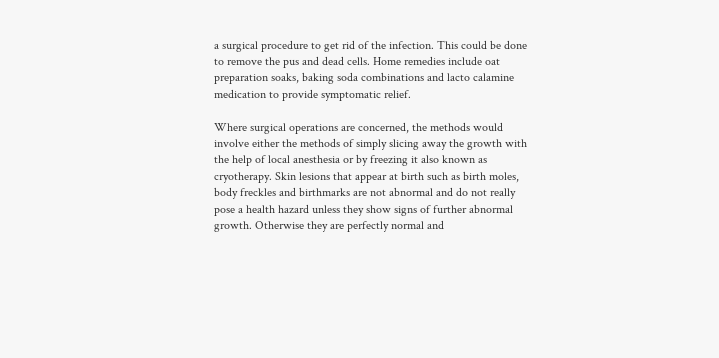a surgical procedure to get rid of the infection. This could be done to remove the pus and dead cells. Home remedies include oat preparation soaks, baking soda combinations and lacto calamine medication to provide symptomatic relief.

Where surgical operations are concerned, the methods would involve either the methods of simply slicing away the growth with the help of local anesthesia or by freezing it also known as cryotherapy. Skin lesions that appear at birth such as birth moles, body freckles and birthmarks are not abnormal and do not really pose a health hazard unless they show signs of further abnormal growth. Otherwise they are perfectly normal and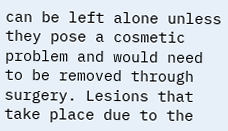can be left alone unless they pose a cosmetic problem and would need to be removed through surgery. Lesions that take place due to the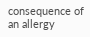consequence of an allergy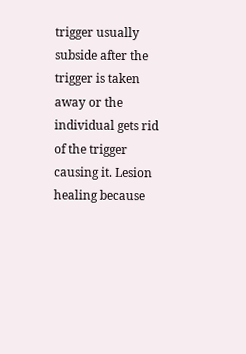trigger usually subside after the trigger is taken away or the individual gets rid of the trigger causing it. Lesion healing because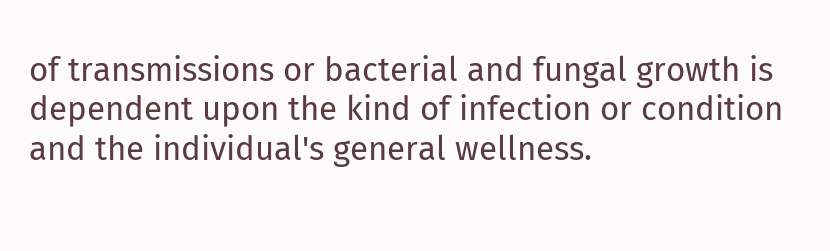of transmissions or bacterial and fungal growth is dependent upon the kind of infection or condition and the individual's general wellness.